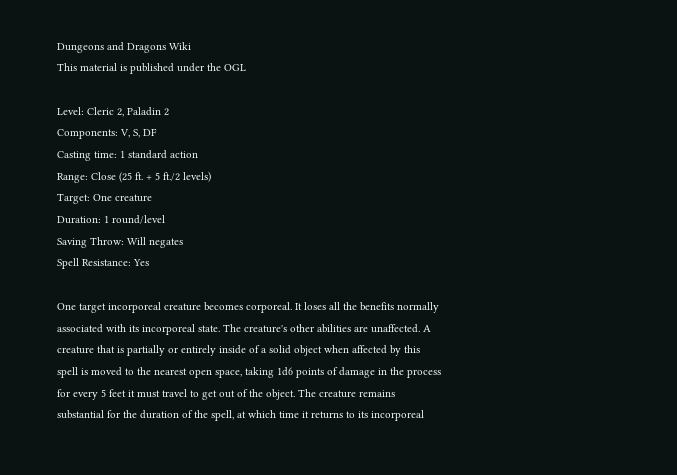Dungeons and Dragons Wiki
This material is published under the OGL

Level: Cleric 2, Paladin 2
Components: V, S, DF
Casting time: 1 standard action
Range: Close (25 ft. + 5 ft./2 levels)
Target: One creature
Duration: 1 round/level
Saving Throw: Will negates
Spell Resistance: Yes

One target incorporeal creature becomes corporeal. It loses all the benefits normally associated with its incorporeal state. The creature's other abilities are unaffected. A creature that is partially or entirely inside of a solid object when affected by this spell is moved to the nearest open space, taking 1d6 points of damage in the process for every 5 feet it must travel to get out of the object. The creature remains substantial for the duration of the spell, at which time it returns to its incorporeal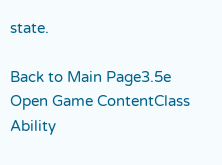state.

Back to Main Page3.5e Open Game ContentClass Ability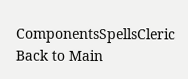ComponentsSpellsCleric
Back to Main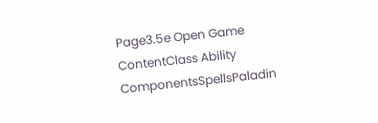Page3.5e Open Game ContentClass Ability ComponentsSpellsPaladin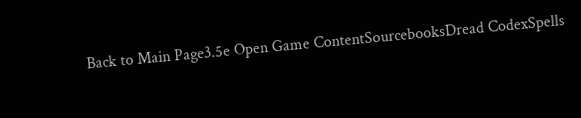Back to Main Page3.5e Open Game ContentSourcebooksDread CodexSpells